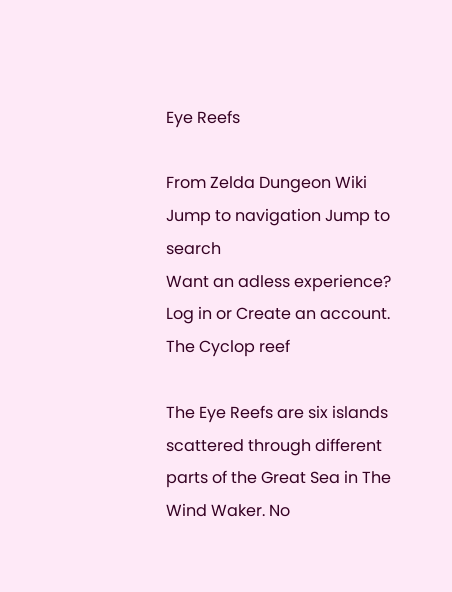Eye Reefs

From Zelda Dungeon Wiki
Jump to navigation Jump to search
Want an adless experience? Log in or Create an account.
The Cyclop reef

The Eye Reefs are six islands scattered through different parts of the Great Sea in The Wind Waker. No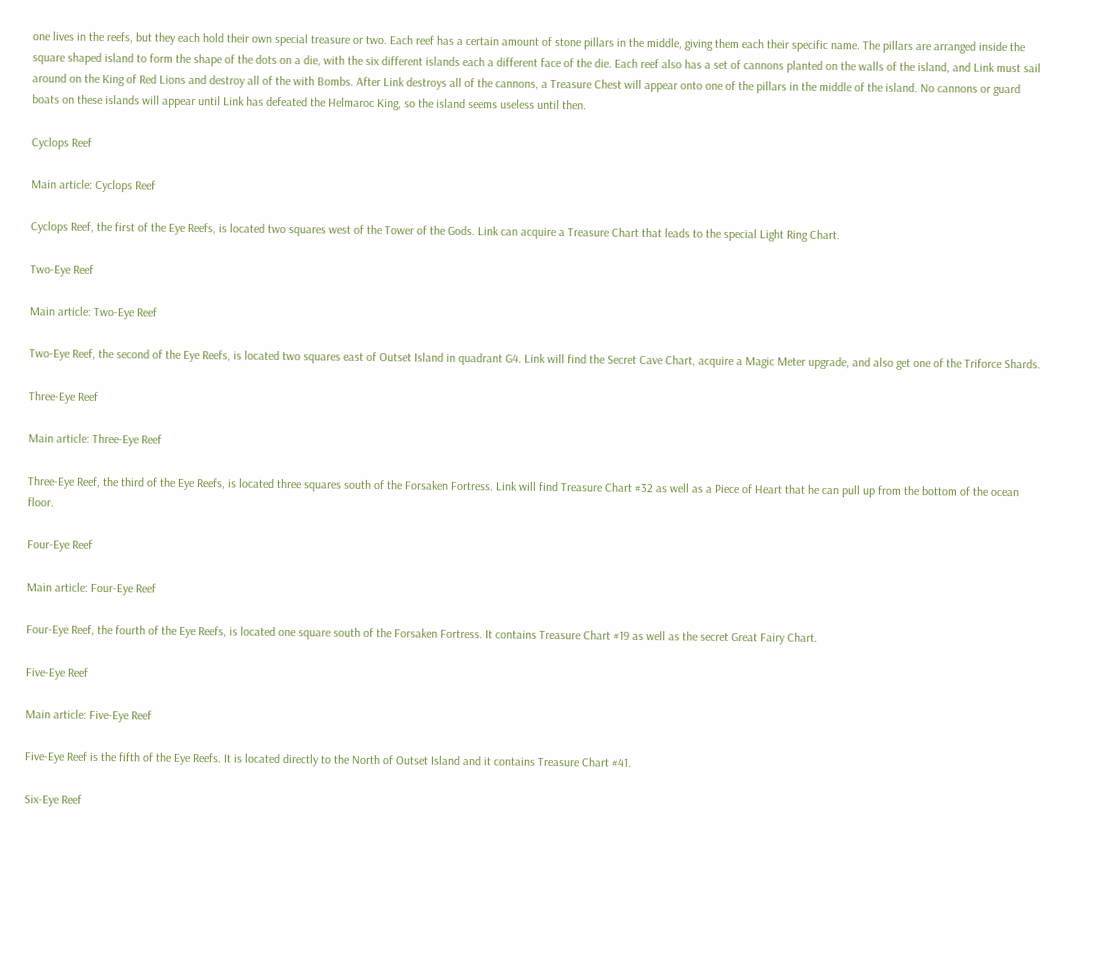one lives in the reefs, but they each hold their own special treasure or two. Each reef has a certain amount of stone pillars in the middle, giving them each their specific name. The pillars are arranged inside the square shaped island to form the shape of the dots on a die, with the six different islands each a different face of the die. Each reef also has a set of cannons planted on the walls of the island, and Link must sail around on the King of Red Lions and destroy all of the with Bombs. After Link destroys all of the cannons, a Treasure Chest will appear onto one of the pillars in the middle of the island. No cannons or guard boats on these islands will appear until Link has defeated the Helmaroc King, so the island seems useless until then.

Cyclops Reef

Main article: Cyclops Reef

Cyclops Reef, the first of the Eye Reefs, is located two squares west of the Tower of the Gods. Link can acquire a Treasure Chart that leads to the special Light Ring Chart.

Two-Eye Reef

Main article: Two-Eye Reef

Two-Eye Reef, the second of the Eye Reefs, is located two squares east of Outset Island in quadrant G4. Link will find the Secret Cave Chart, acquire a Magic Meter upgrade, and also get one of the Triforce Shards.

Three-Eye Reef

Main article: Three-Eye Reef

Three-Eye Reef, the third of the Eye Reefs, is located three squares south of the Forsaken Fortress. Link will find Treasure Chart #32 as well as a Piece of Heart that he can pull up from the bottom of the ocean floor.

Four-Eye Reef

Main article: Four-Eye Reef

Four-Eye Reef, the fourth of the Eye Reefs, is located one square south of the Forsaken Fortress. It contains Treasure Chart #19 as well as the secret Great Fairy Chart.

Five-Eye Reef

Main article: Five-Eye Reef

Five-Eye Reef is the fifth of the Eye Reefs. It is located directly to the North of Outset Island and it contains Treasure Chart #41.

Six-Eye Reef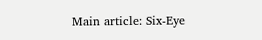Main article: Six-Eye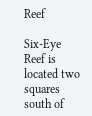Reef

Six-Eye Reef is located two squares south of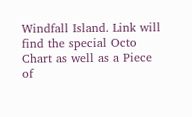Windfall Island. Link will find the special Octo Chart as well as a Piece of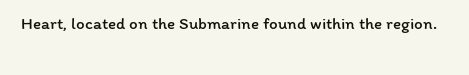Heart, located on the Submarine found within the region.